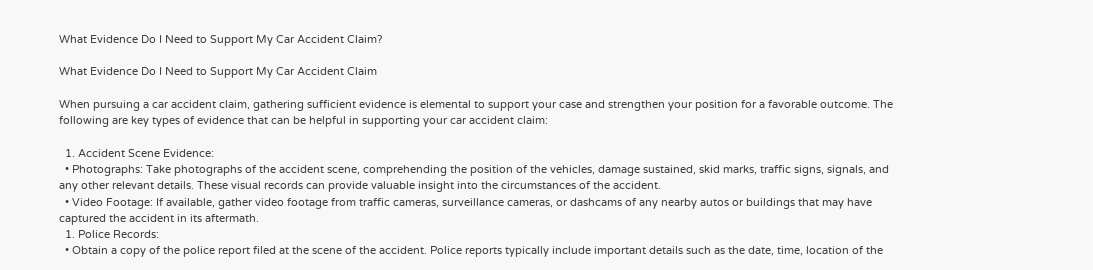What Evidence Do I Need to Support My Car Accident Claim?

What Evidence Do I Need to Support My Car Accident Claim

When pursuing a car accident claim, gathering sufficient evidence is elemental to support your case and strengthen your position for a favorable outcome. The following are key types of evidence that can be helpful in supporting your car accident claim:

  1. Accident Scene Evidence:
  • Photographs: Take photographs of the accident scene, comprehending the position of the vehicles, damage sustained, skid marks, traffic signs, signals, and any other relevant details. These visual records can provide valuable insight into the circumstances of the accident.
  • Video Footage: If available, gather video footage from traffic cameras, surveillance cameras, or dashcams of any nearby autos or buildings that may have captured the accident in its aftermath.
  1. Police Records:
  • Obtain a copy of the police report filed at the scene of the accident. Police reports typically include important details such as the date, time, location of the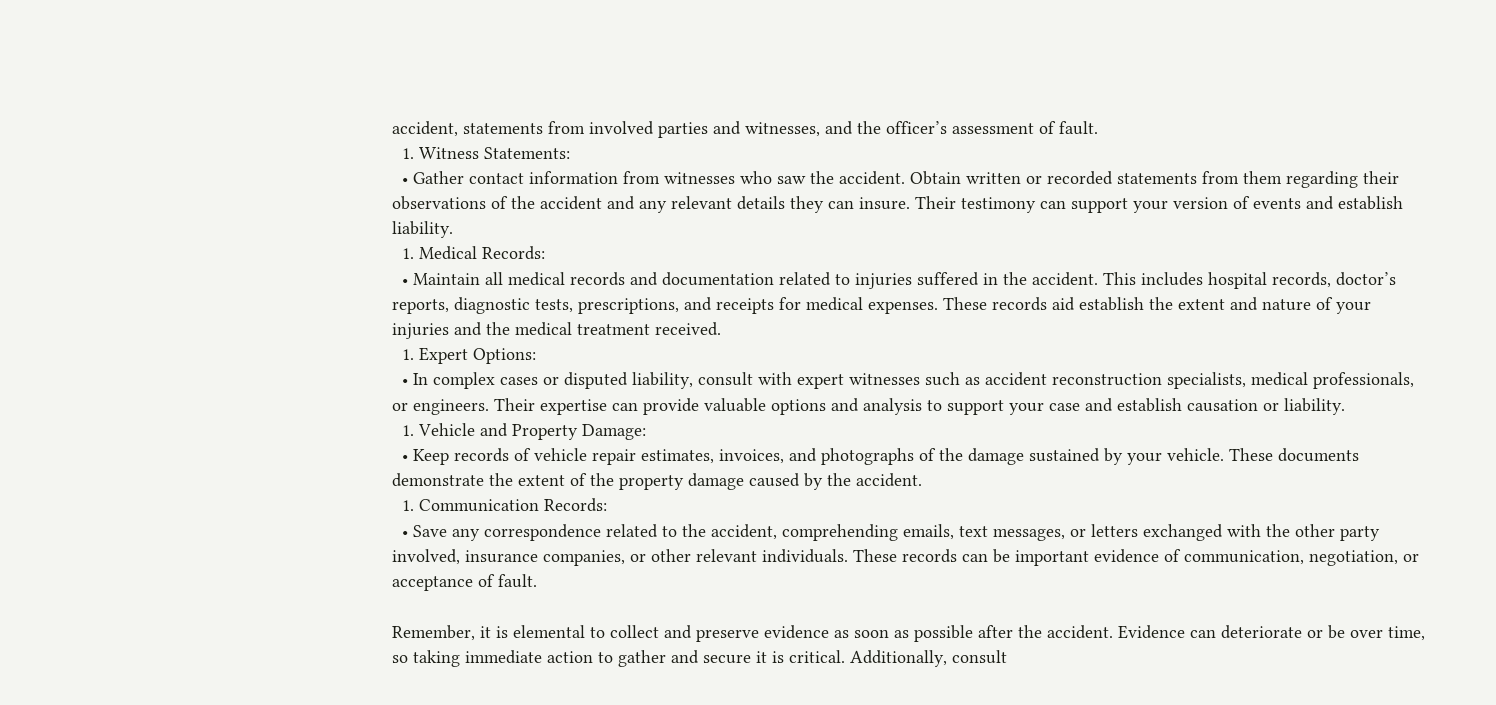accident, statements from involved parties and witnesses, and the officer’s assessment of fault.
  1. Witness Statements:
  • Gather contact information from witnesses who saw the accident. Obtain written or recorded statements from them regarding their observations of the accident and any relevant details they can insure. Their testimony can support your version of events and establish liability.
  1. Medical Records:
  • Maintain all medical records and documentation related to injuries suffered in the accident. This includes hospital records, doctor’s reports, diagnostic tests, prescriptions, and receipts for medical expenses. These records aid establish the extent and nature of your injuries and the medical treatment received.
  1. Expert Options:
  • In complex cases or disputed liability, consult with expert witnesses such as accident reconstruction specialists, medical professionals, or engineers. Their expertise can provide valuable options and analysis to support your case and establish causation or liability.
  1. Vehicle and Property Damage:
  • Keep records of vehicle repair estimates, invoices, and photographs of the damage sustained by your vehicle. These documents demonstrate the extent of the property damage caused by the accident.
  1. Communication Records:
  • Save any correspondence related to the accident, comprehending emails, text messages, or letters exchanged with the other party involved, insurance companies, or other relevant individuals. These records can be important evidence of communication, negotiation, or acceptance of fault.

Remember, it is elemental to collect and preserve evidence as soon as possible after the accident. Evidence can deteriorate or be over time, so taking immediate action to gather and secure it is critical. Additionally, consult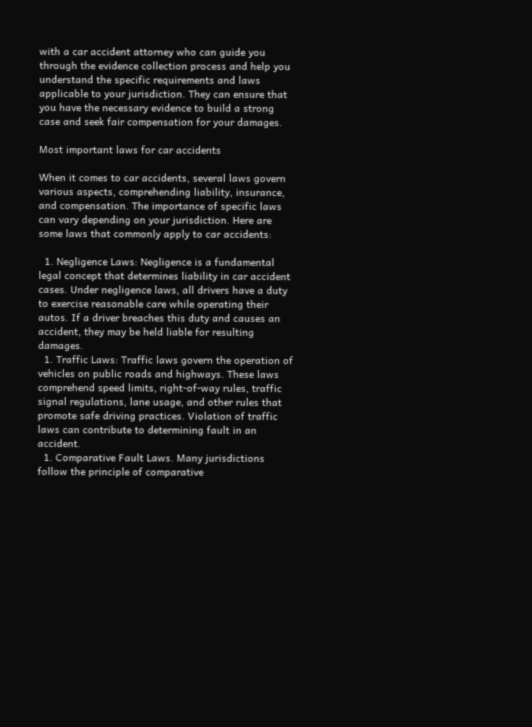with a car accident attorney who can guide you through the evidence collection process and help you understand the specific requirements and laws applicable to your jurisdiction. They can ensure that you have the necessary evidence to build a strong case and seek fair compensation for your damages.

Most important laws for car accidents

When it comes to car accidents, several laws govern various aspects, comprehending liability, insurance, and compensation. The importance of specific laws can vary depending on your jurisdiction. Here are some laws that commonly apply to car accidents:

  1. Negligence Laws: Negligence is a fundamental legal concept that determines liability in car accident cases. Under negligence laws, all drivers have a duty to exercise reasonable care while operating their autos. If a driver breaches this duty and causes an accident, they may be held liable for resulting damages.
  1. Traffic Laws: Traffic laws govern the operation of vehicles on public roads and highways. These laws comprehend speed limits, right-of-way rules, traffic signal regulations, lane usage, and other rules that promote safe driving practices. Violation of traffic laws can contribute to determining fault in an accident.
  1. Comparative Fault Laws. Many jurisdictions follow the principle of comparative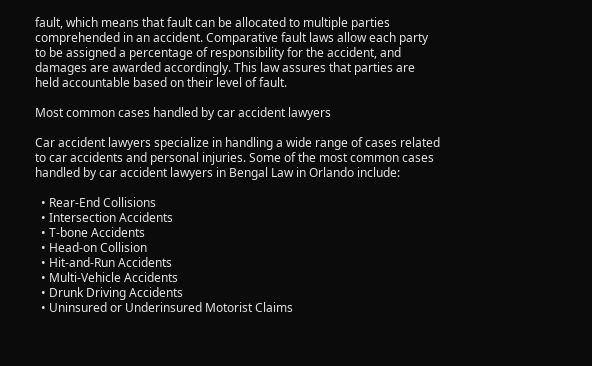fault, which means that fault can be allocated to multiple parties comprehended in an accident. Comparative fault laws allow each party to be assigned a percentage of responsibility for the accident, and damages are awarded accordingly. This law assures that parties are held accountable based on their level of fault.

Most common cases handled by car accident lawyers

Car accident lawyers specialize in handling a wide range of cases related to car accidents and personal injuries. Some of the most common cases handled by car accident lawyers in Bengal Law in Orlando include:

  • Rear-End Collisions
  • Intersection Accidents
  • T-bone Accidents
  • Head-on Collision
  • Hit-and-Run Accidents
  • Multi-Vehicle Accidents
  • Drunk Driving Accidents
  • Uninsured or Underinsured Motorist Claims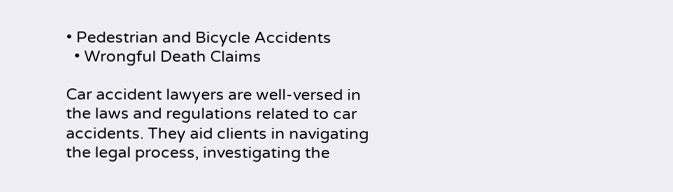• Pedestrian and Bicycle Accidents
  • Wrongful Death Claims

Car accident lawyers are well-versed in the laws and regulations related to car accidents. They aid clients in navigating the legal process, investigating the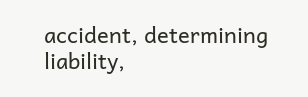accident, determining liability,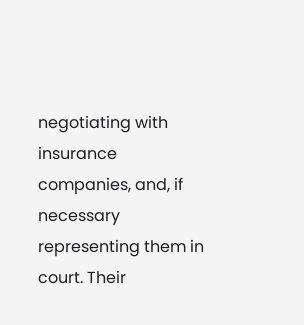negotiating with insurance companies, and, if necessary representing them in court. Their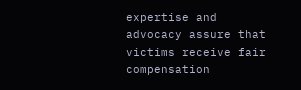expertise and advocacy assure that victims receive fair compensation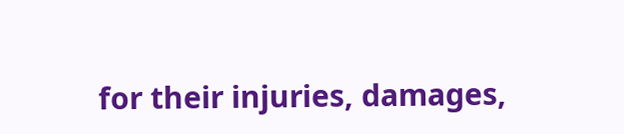for their injuries, damages,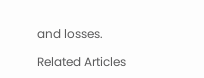and losses.

Related Articles